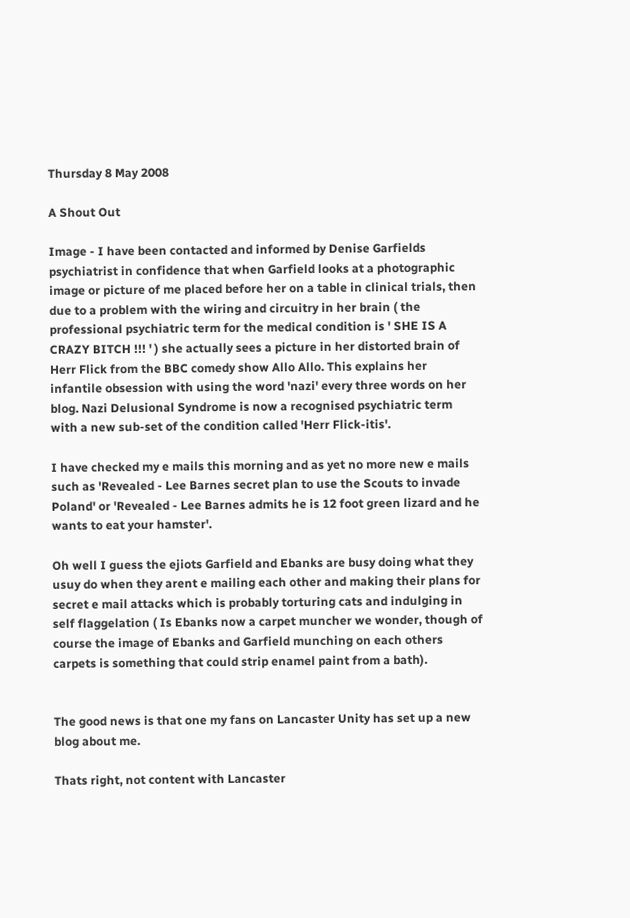Thursday 8 May 2008

A Shout Out

Image - I have been contacted and informed by Denise Garfields psychiatrist in confidence that when Garfield looks at a photographic image or picture of me placed before her on a table in clinical trials, then due to a problem with the wiring and circuitry in her brain ( the professional psychiatric term for the medical condition is ' SHE IS A CRAZY BITCH !!! ' ) she actually sees a picture in her distorted brain of Herr Flick from the BBC comedy show Allo Allo. This explains her infantile obsession with using the word 'nazi' every three words on her blog. Nazi Delusional Syndrome is now a recognised psychiatric term with a new sub-set of the condition called 'Herr Flick-itis'.

I have checked my e mails this morning and as yet no more new e mails such as 'Revealed - Lee Barnes secret plan to use the Scouts to invade Poland' or 'Revealed - Lee Barnes admits he is 12 foot green lizard and he wants to eat your hamster'.

Oh well I guess the ejiots Garfield and Ebanks are busy doing what they usuy do when they arent e mailing each other and making their plans for secret e mail attacks which is probably torturing cats and indulging in self flaggelation ( Is Ebanks now a carpet muncher we wonder, though of course the image of Ebanks and Garfield munching on each others carpets is something that could strip enamel paint from a bath).


The good news is that one my fans on Lancaster Unity has set up a new blog about me.

Thats right, not content with Lancaster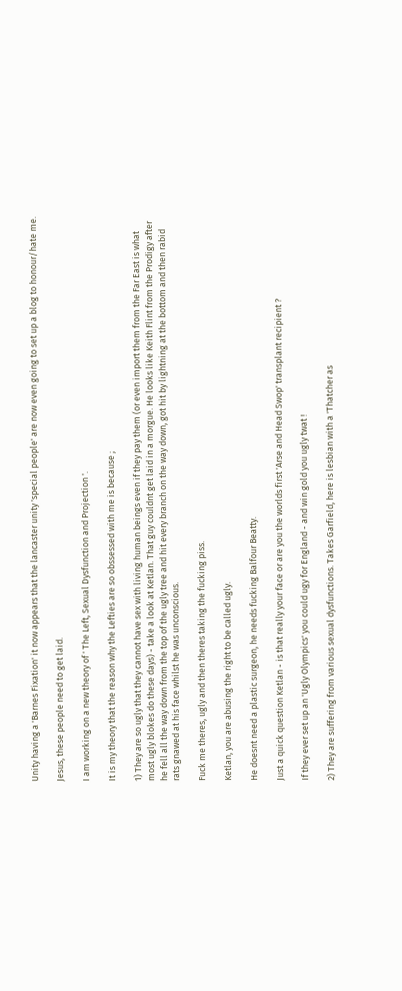Unity having a 'Barnes Fixation' it now appears that the lancaster unity 'special people' are now even going to set up a blog to honour/hate me.

Jesus, these people need to get laid.

I am working on a new theory of ' The Left, Sexual Dysfunction and Projection '.

It is my theory that the reason why the Lefties are so obssessed with me is because ;

1) They are so ugly that they cannot have sex with living human beings even if they pay them (or even import them from the Far East is what most ugly blokes do these days) - take a look at Ketlan. That guy couldnt get laid in a morgue. He looks like Keith Flint from the Prodigy after he fell all the way down from the top of the ugly tree and hit every branch on the way down, got hit by lightning at the bottom and then rabid rats gnawed at his face whilst he was unconscious.

Fuck me theres, ugly and then theres taking the fucking piss.

Ketlan, you are abusing the right to be called ugly.

He doesnt need a plastic surgeon, he needs fucking Balfour Beatty.

Just a quick question Ketlan - is that really your face or are you the worlds first 'Arse and Head Swop' transplant recipient ?

If they ever set up an 'Ugly Olympics' you could ugy for England - and win gold you ugly twat !

2) They are suffering from various sexual dysfunctions. Takes Garfield, here is lesbian with a 'Thatcher as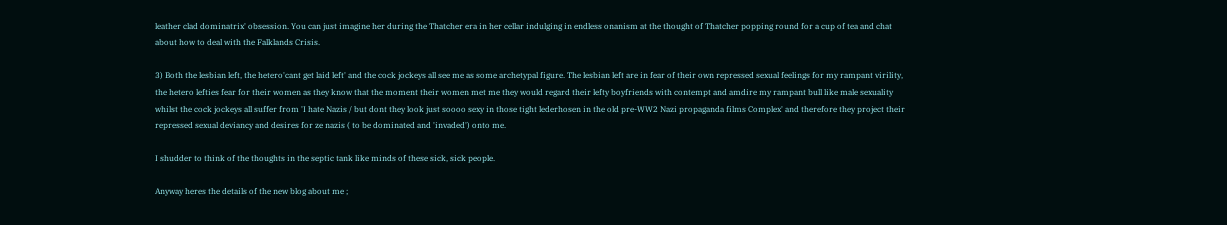leather clad dominatrix' obsession. You can just imagine her during the Thatcher era in her cellar indulging in endless onanism at the thought of Thatcher popping round for a cup of tea and chat about how to deal with the Falklands Crisis.

3) Both the lesbian left, the hetero'cant get laid left' and the cock jockeys all see me as some archetypal figure. The lesbian left are in fear of their own repressed sexual feelings for my rampant virility, the hetero lefties fear for their women as they know that the moment their women met me they would regard their lefty boyfriends with contempt and amdire my rampant bull like male sexuality whilst the cock jockeys all suffer from 'I hate Nazis / but dont they look just soooo sexy in those tight lederhosen in the old pre-WW2 Nazi propaganda films Complex' and therefore they project their repressed sexual deviancy and desires for ze nazis ( to be dominated and 'invaded') onto me.

I shudder to think of the thoughts in the septic tank like minds of these sick, sick people.

Anyway heres the details of the new blog about me ;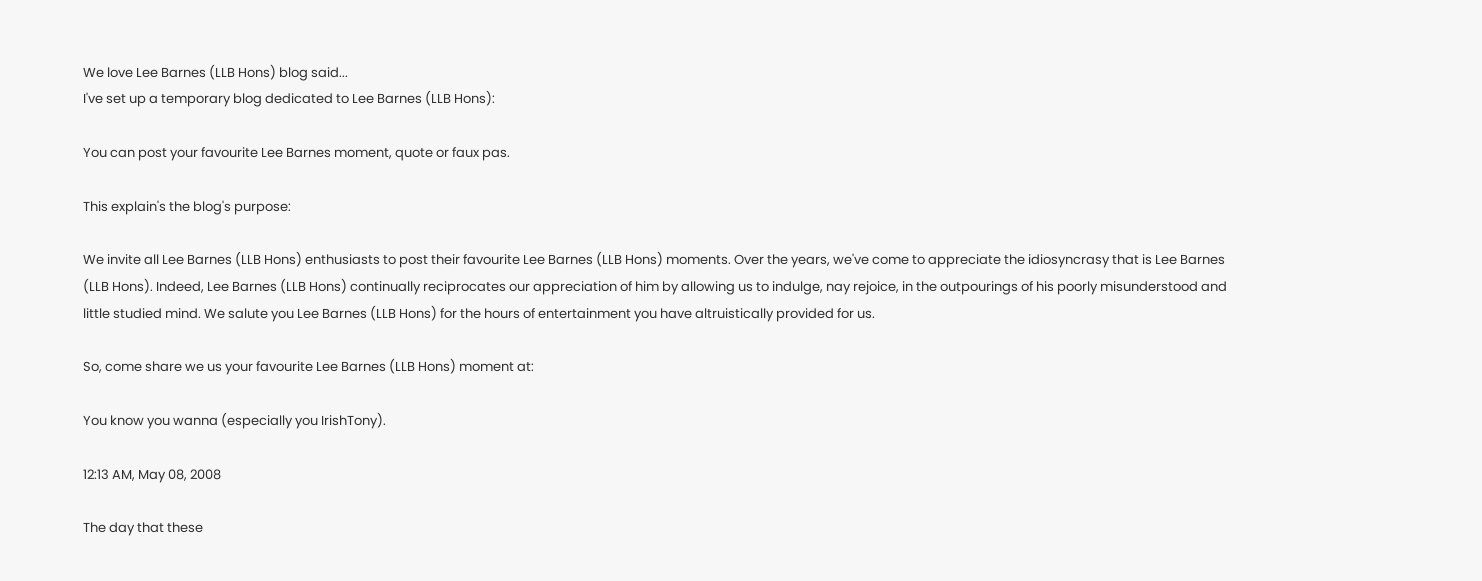We love Lee Barnes (LLB Hons) blog said...
I've set up a temporary blog dedicated to Lee Barnes (LLB Hons):

You can post your favourite Lee Barnes moment, quote or faux pas.

This explain's the blog's purpose:

We invite all Lee Barnes (LLB Hons) enthusiasts to post their favourite Lee Barnes (LLB Hons) moments. Over the years, we've come to appreciate the idiosyncrasy that is Lee Barnes (LLB Hons). Indeed, Lee Barnes (LLB Hons) continually reciprocates our appreciation of him by allowing us to indulge, nay rejoice, in the outpourings of his poorly misunderstood and little studied mind. We salute you Lee Barnes (LLB Hons) for the hours of entertainment you have altruistically provided for us.

So, come share we us your favourite Lee Barnes (LLB Hons) moment at:

You know you wanna (especially you IrishTony).

12:13 AM, May 08, 2008

The day that these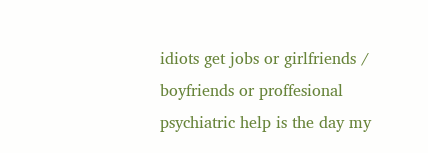idiots get jobs or girlfriends / boyfriends or proffesional psychiatric help is the day my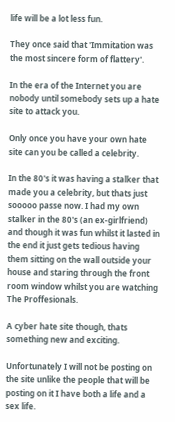life will be a lot less fun.

They once said that 'Immitation was the most sincere form of flattery'.

In the era of the Internet you are nobody until somebody sets up a hate site to attack you.

Only once you have your own hate site can you be called a celebrity.

In the 80's it was having a stalker that made you a celebrity, but thats just sooooo passe now. I had my own stalker in the 80's (an ex-girlfriend) and though it was fun whilst it lasted in the end it just gets tedious having them sitting on the wall outside your house and staring through the front room window whilst you are watching The Proffesionals.

A cyber hate site though, thats something new and exciting.

Unfortunately I will not be posting on the site unlike the people that will be posting on it I have both a life and a sex life.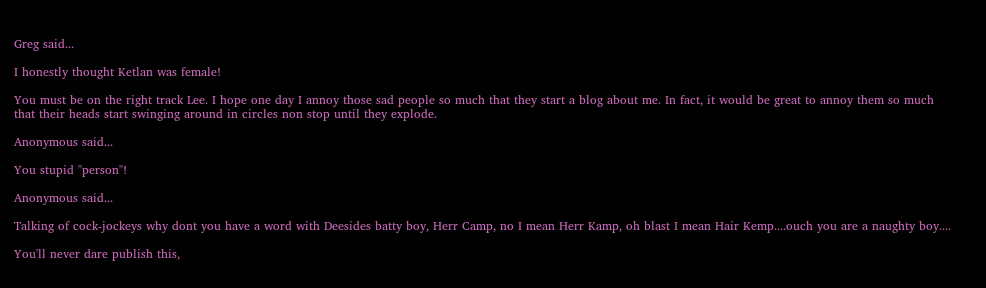Greg said...

I honestly thought Ketlan was female!

You must be on the right track Lee. I hope one day I annoy those sad people so much that they start a blog about me. In fact, it would be great to annoy them so much that their heads start swinging around in circles non stop until they explode.

Anonymous said...

You stupid "person"!

Anonymous said...

Talking of cock-jockeys why dont you have a word with Deesides batty boy, Herr Camp, no I mean Herr Kamp, oh blast I mean Hair Kemp....ouch you are a naughty boy....

You'll never dare publish this,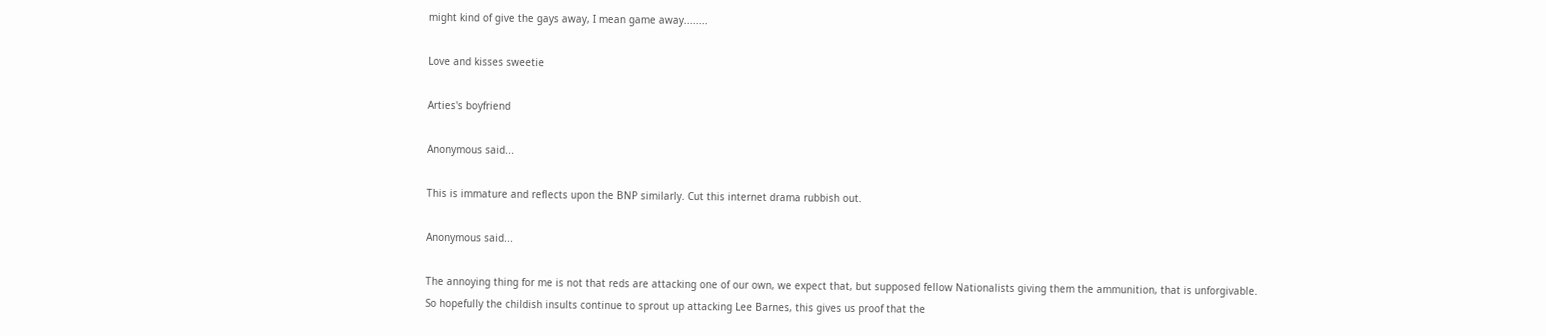might kind of give the gays away, I mean game away........

Love and kisses sweetie

Arties's boyfriend

Anonymous said...

This is immature and reflects upon the BNP similarly. Cut this internet drama rubbish out.

Anonymous said...

The annoying thing for me is not that reds are attacking one of our own, we expect that, but supposed fellow Nationalists giving them the ammunition, that is unforgivable.
So hopefully the childish insults continue to sprout up attacking Lee Barnes, this gives us proof that the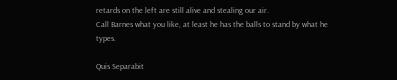retards on the left are still alive and stealing our air.
Call Barnes what you like, at least he has the balls to stand by what he types.

Quis Separabit